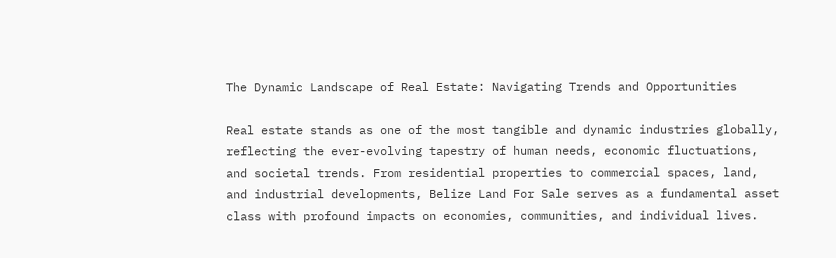The Dynamic Landscape of Real Estate: Navigating Trends and Opportunities

Real estate stands as one of the most tangible and dynamic industries globally, reflecting the ever-evolving tapestry of human needs, economic fluctuations, and societal trends. From residential properties to commercial spaces, land, and industrial developments, Belize Land For Sale serves as a fundamental asset class with profound impacts on economies, communities, and individual lives.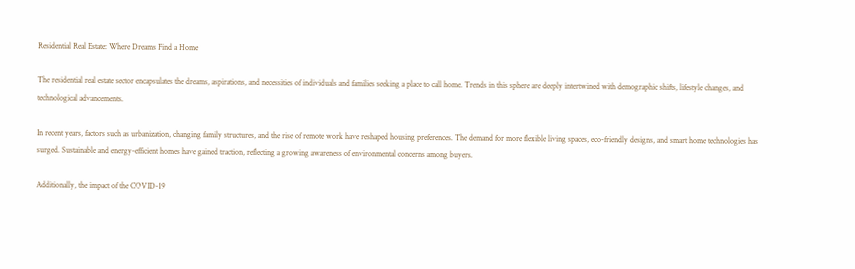Residential Real Estate: Where Dreams Find a Home

The residential real estate sector encapsulates the dreams, aspirations, and necessities of individuals and families seeking a place to call home. Trends in this sphere are deeply intertwined with demographic shifts, lifestyle changes, and technological advancements.

In recent years, factors such as urbanization, changing family structures, and the rise of remote work have reshaped housing preferences. The demand for more flexible living spaces, eco-friendly designs, and smart home technologies has surged. Sustainable and energy-efficient homes have gained traction, reflecting a growing awareness of environmental concerns among buyers.

Additionally, the impact of the COVID-19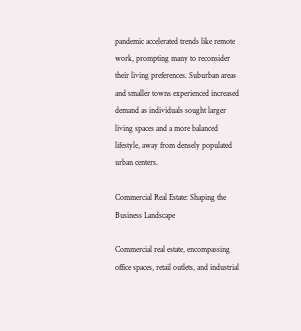pandemic accelerated trends like remote work, prompting many to reconsider their living preferences. Suburban areas and smaller towns experienced increased demand as individuals sought larger living spaces and a more balanced lifestyle, away from densely populated urban centers.

Commercial Real Estate: Shaping the Business Landscape

Commercial real estate, encompassing office spaces, retail outlets, and industrial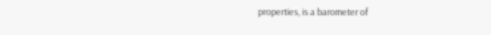properties, is a barometer of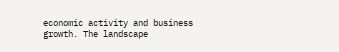economic activity and business growth. The landscape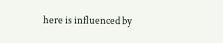here is influenced by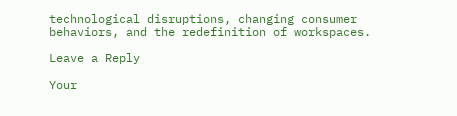technological disruptions, changing consumer behaviors, and the redefinition of workspaces.

Leave a Reply

Your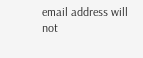email address will not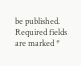be published. Required fields are marked *